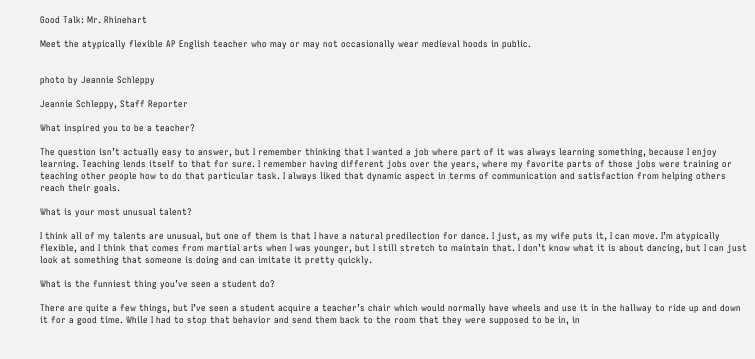Good Talk: Mr. Rhinehart

Meet the atypically flexible AP English teacher who may or may not occasionally wear medieval hoods in public.


photo by Jeannie Schleppy

Jeannie Schleppy, Staff Reporter

What inspired you to be a teacher?

The question isn’t actually easy to answer, but I remember thinking that I wanted a job where part of it was always learning something, because I enjoy learning. Teaching lends itself to that for sure. I remember having different jobs over the years, where my favorite parts of those jobs were training or teaching other people how to do that particular task. I always liked that dynamic aspect in terms of communication and satisfaction from helping others reach their goals.

What is your most unusual talent?

I think all of my talents are unusual, but one of them is that I have a natural predilection for dance. I just, as my wife puts it, I can move. I’m atypically flexible, and I think that comes from martial arts when I was younger, but I still stretch to maintain that. I don’t know what it is about dancing, but I can just look at something that someone is doing and can imitate it pretty quickly.

What is the funniest thing you’ve seen a student do?

There are quite a few things, but I’ve seen a student acquire a teacher’s chair which would normally have wheels and use it in the hallway to ride up and down it for a good time. While I had to stop that behavior and send them back to the room that they were supposed to be in, in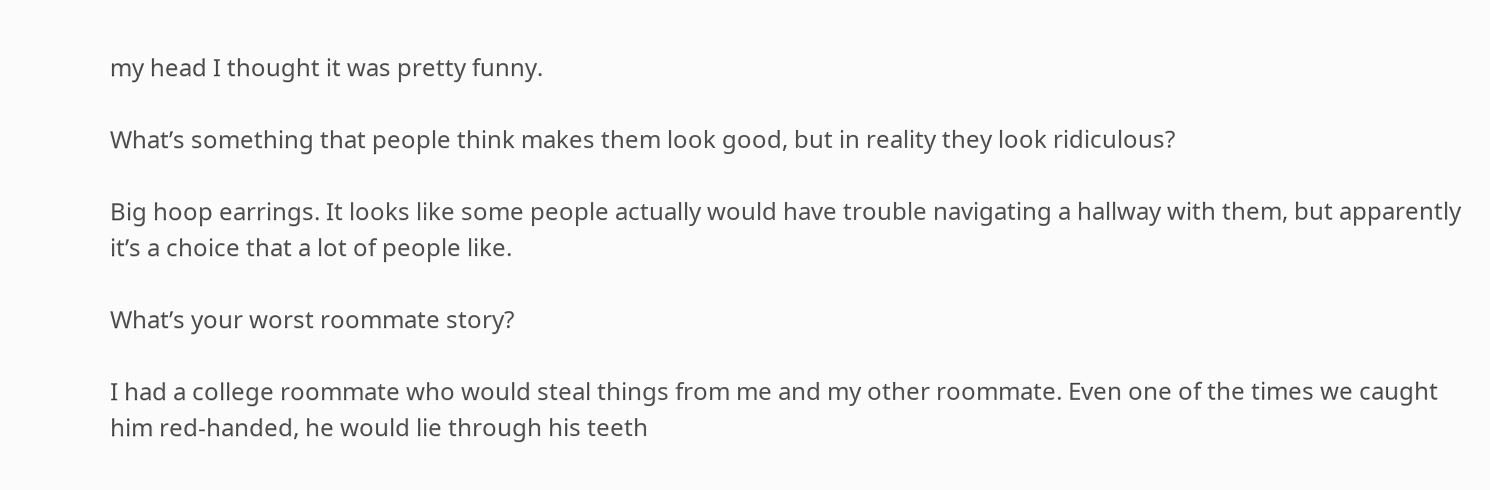my head I thought it was pretty funny.

What’s something that people think makes them look good, but in reality they look ridiculous?

Big hoop earrings. It looks like some people actually would have trouble navigating a hallway with them, but apparently it’s a choice that a lot of people like.

What’s your worst roommate story?

I had a college roommate who would steal things from me and my other roommate. Even one of the times we caught him red-handed, he would lie through his teeth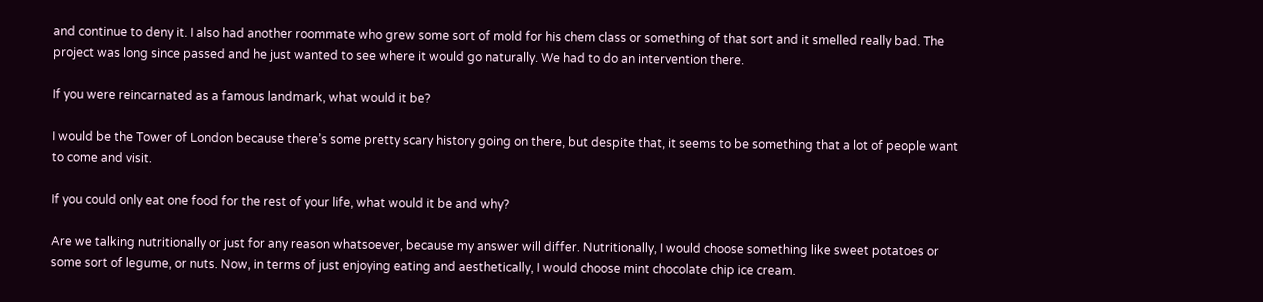and continue to deny it. I also had another roommate who grew some sort of mold for his chem class or something of that sort and it smelled really bad. The project was long since passed and he just wanted to see where it would go naturally. We had to do an intervention there.

If you were reincarnated as a famous landmark, what would it be?

I would be the Tower of London because there’s some pretty scary history going on there, but despite that, it seems to be something that a lot of people want to come and visit.

If you could only eat one food for the rest of your life, what would it be and why?

Are we talking nutritionally or just for any reason whatsoever, because my answer will differ. Nutritionally, I would choose something like sweet potatoes or some sort of legume, or nuts. Now, in terms of just enjoying eating and aesthetically, I would choose mint chocolate chip ice cream.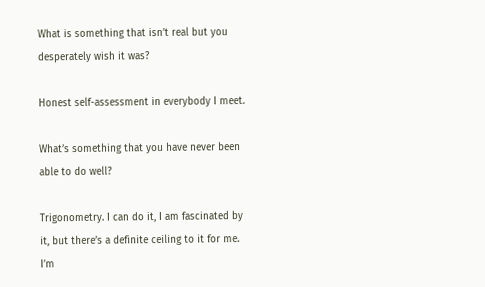What is something that isn’t real but you desperately wish it was?

Honest self-assessment in everybody I meet.

What’s something that you have never been able to do well?

Trigonometry. I can do it, I am fascinated by it, but there’s a definite ceiling to it for me. I’m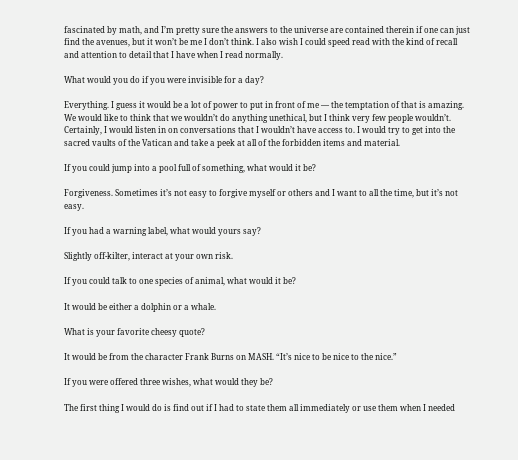fascinated by math, and I’m pretty sure the answers to the universe are contained therein if one can just find the avenues, but it won’t be me I don’t think. I also wish I could speed read with the kind of recall and attention to detail that I have when I read normally.

What would you do if you were invisible for a day?

Everything. I guess it would be a lot of power to put in front of me — the temptation of that is amazing. We would like to think that we wouldn’t do anything unethical, but I think very few people wouldn’t. Certainly, I would listen in on conversations that I wouldn’t have access to. I would try to get into the sacred vaults of the Vatican and take a peek at all of the forbidden items and material.

If you could jump into a pool full of something, what would it be?

Forgiveness. Sometimes it’s not easy to forgive myself or others and I want to all the time, but it’s not easy.

If you had a warning label, what would yours say?

Slightly off-kilter, interact at your own risk.

If you could talk to one species of animal, what would it be?

It would be either a dolphin or a whale.

What is your favorite cheesy quote?

It would be from the character Frank Burns on MASH. “It’s nice to be nice to the nice.”

If you were offered three wishes, what would they be?

The first thing I would do is find out if I had to state them all immediately or use them when I needed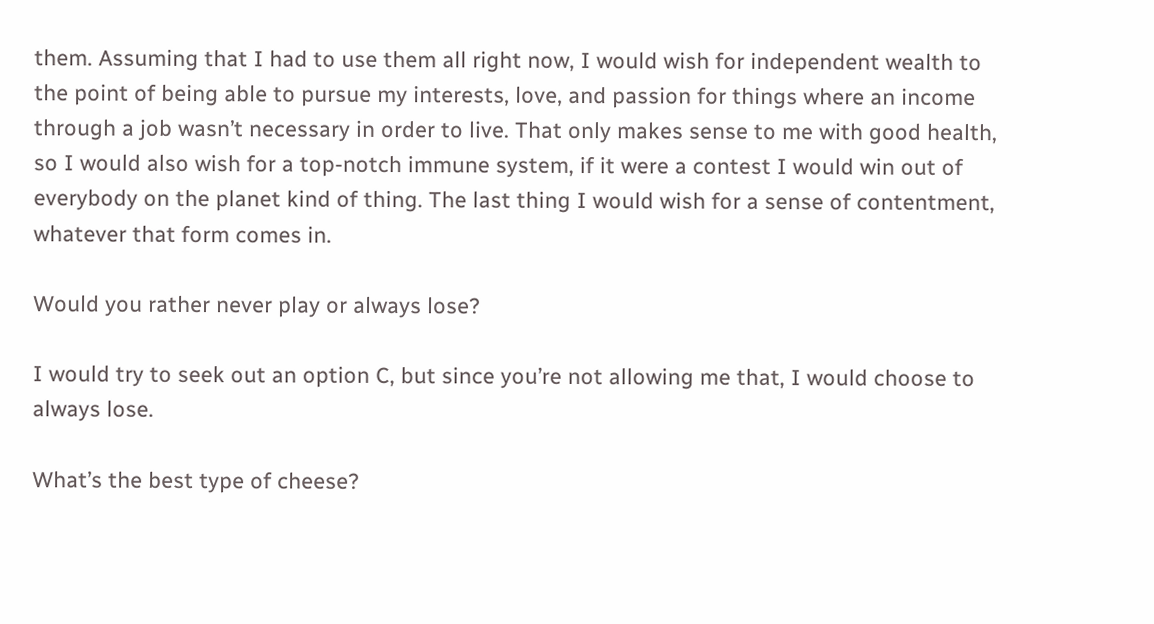them. Assuming that I had to use them all right now, I would wish for independent wealth to the point of being able to pursue my interests, love, and passion for things where an income through a job wasn’t necessary in order to live. That only makes sense to me with good health, so I would also wish for a top-notch immune system, if it were a contest I would win out of everybody on the planet kind of thing. The last thing I would wish for a sense of contentment, whatever that form comes in.

Would you rather never play or always lose?

I would try to seek out an option C, but since you’re not allowing me that, I would choose to always lose.

What’s the best type of cheese?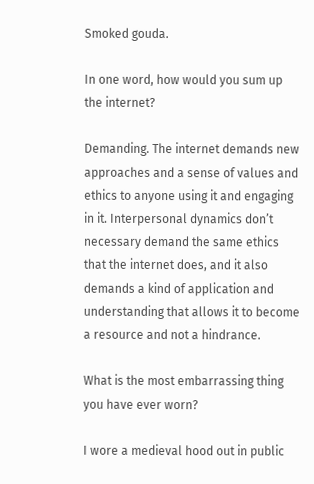Smoked gouda.

In one word, how would you sum up the internet?

Demanding. The internet demands new approaches and a sense of values and ethics to anyone using it and engaging in it. Interpersonal dynamics don’t necessary demand the same ethics that the internet does, and it also demands a kind of application and understanding that allows it to become a resource and not a hindrance.

What is the most embarrassing thing you have ever worn?

I wore a medieval hood out in public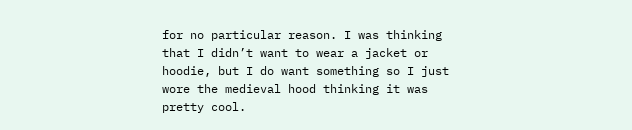for no particular reason. I was thinking that I didn’t want to wear a jacket or hoodie, but I do want something so I just wore the medieval hood thinking it was pretty cool.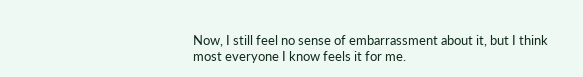Now, I still feel no sense of embarrassment about it, but I think most everyone I know feels it for me.